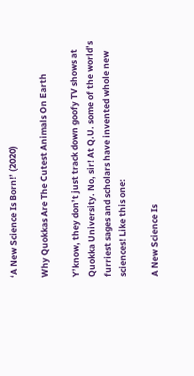‘A New Science Is Born!’ (2020)

Why Quokkas Are The Cutest Animals On Earth

Y’know, they don’t just track down goofy TV shows at Quokka University. No, sir! At Q.U. some of the world’s furriest sages and scholars have invented whole new sciences! Like this one:

A New Science Is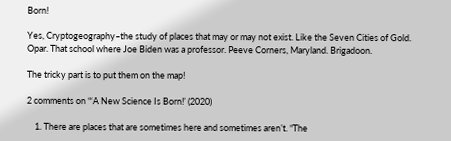Born!

Yes, Cryptogeography–the study of places that may or may not exist. Like the Seven Cities of Gold. Opar. That school where Joe Biden was a professor. Peeve Corners, Maryland. Brigadoon.

The tricky part is to put them on the map!

2 comments on “‘A New Science Is Born!’ (2020)

    1. There are places that are sometimes here and sometimes aren’t. “The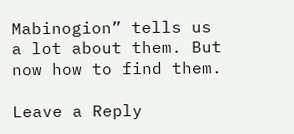Mabinogion” tells us a lot about them. But now how to find them.

Leave a Reply